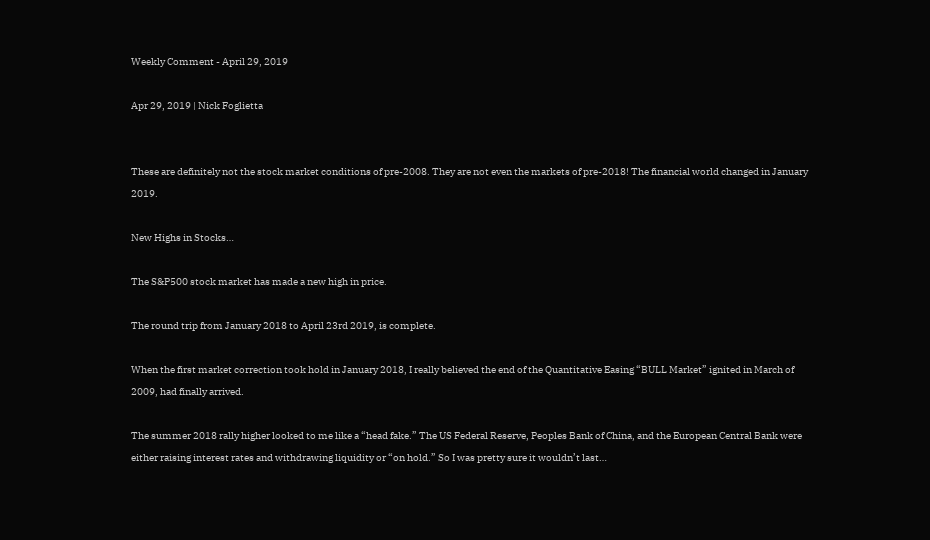Weekly Comment - April 29, 2019

Apr 29, 2019 | Nick Foglietta


These are definitely not the stock market conditions of pre-2008. They are not even the markets of pre-2018! The financial world changed in January 2019.

New Highs in Stocks…

The S&P500 stock market has made a new high in price.

The round trip from January 2018 to April 23rd 2019, is complete.

When the first market correction took hold in January 2018, I really believed the end of the Quantitative Easing “BULL Market” ignited in March of 2009, had finally arrived.

The summer 2018 rally higher looked to me like a “head fake.” The US Federal Reserve, Peoples Bank of China, and the European Central Bank were either raising interest rates and withdrawing liquidity or “on hold.” So I was pretty sure it wouldn’t last…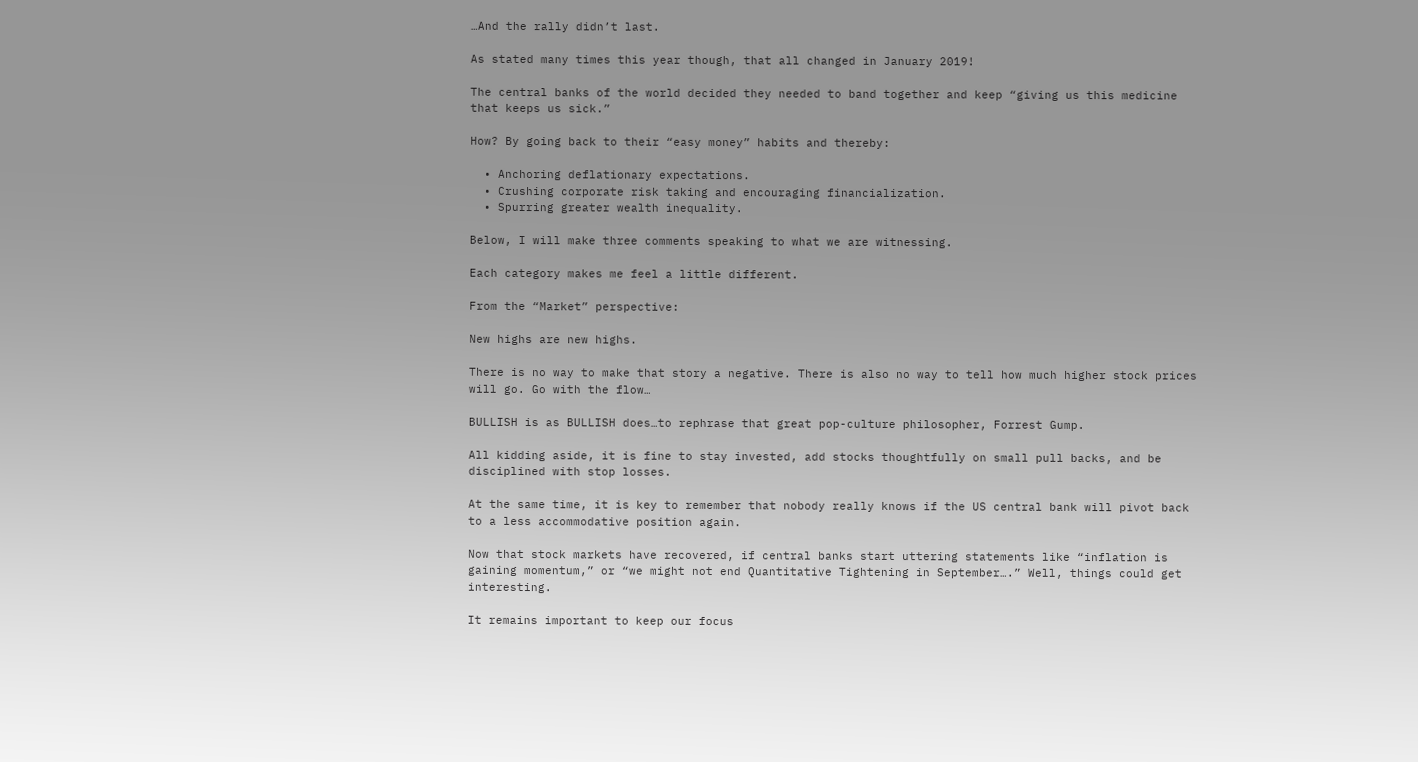…And the rally didn’t last.

As stated many times this year though, that all changed in January 2019!

The central banks of the world decided they needed to band together and keep “giving us this medicine that keeps us sick.”

How? By going back to their “easy money” habits and thereby:

  • Anchoring deflationary expectations.
  • Crushing corporate risk taking and encouraging financialization.
  • Spurring greater wealth inequality.

Below, I will make three comments speaking to what we are witnessing.

Each category makes me feel a little different.

From the “Market” perspective:

New highs are new highs.

There is no way to make that story a negative. There is also no way to tell how much higher stock prices will go. Go with the flow…

BULLISH is as BULLISH does…to rephrase that great pop-culture philosopher, Forrest Gump.

All kidding aside, it is fine to stay invested, add stocks thoughtfully on small pull backs, and be disciplined with stop losses.

At the same time, it is key to remember that nobody really knows if the US central bank will pivot back to a less accommodative position again.

Now that stock markets have recovered, if central banks start uttering statements like “inflation is gaining momentum,” or “we might not end Quantitative Tightening in September….” Well, things could get interesting.

It remains important to keep our focus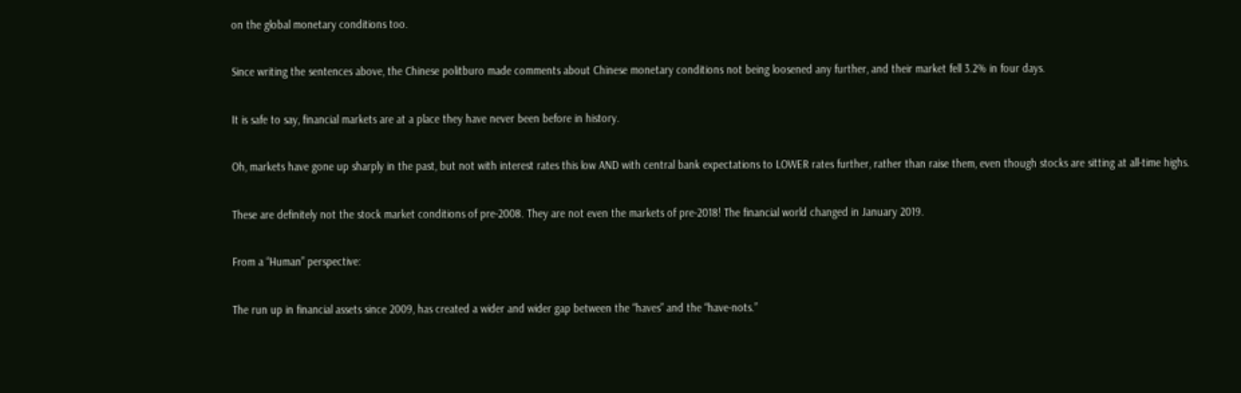on the global monetary conditions too.

Since writing the sentences above, the Chinese politburo made comments about Chinese monetary conditions not being loosened any further, and their market fell 3.2% in four days.

It is safe to say, financial markets are at a place they have never been before in history.

Oh, markets have gone up sharply in the past, but not with interest rates this low AND with central bank expectations to LOWER rates further, rather than raise them, even though stocks are sitting at all-time highs.

These are definitely not the stock market conditions of pre-2008. They are not even the markets of pre-2018! The financial world changed in January 2019.

From a “Human” perspective:

The run up in financial assets since 2009, has created a wider and wider gap between the “haves” and the “have-nots.”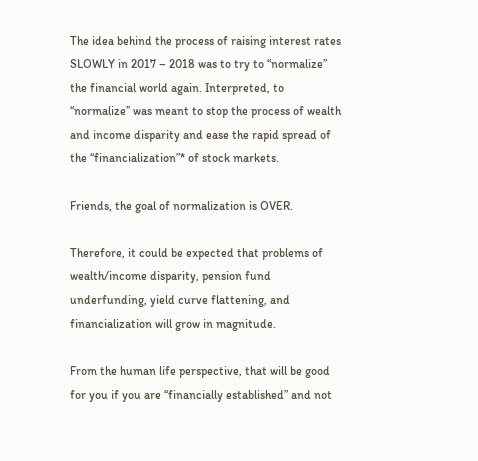The idea behind the process of raising interest rates SLOWLY in 2017 – 2018 was to try to “normalize” the financial world again. Interpreted, to “normalize” was meant to stop the process of wealth and income disparity and ease the rapid spread of the “financialization”* of stock markets.

Friends, the goal of normalization is OVER.

Therefore, it could be expected that problems of wealth/income disparity, pension fund underfunding, yield curve flattening, and financialization will grow in magnitude.

From the human life perspective, that will be good for you if you are “financially established” and not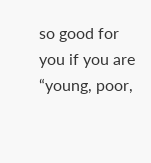so good for you if you are “young, poor,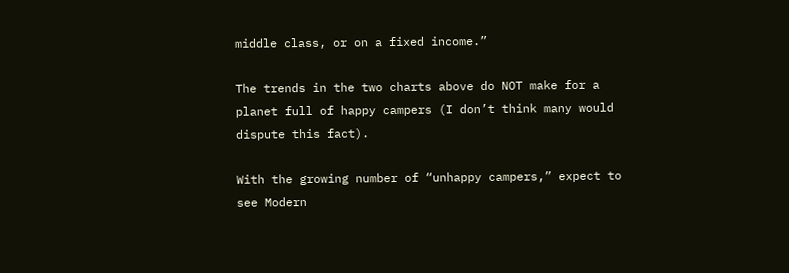middle class, or on a fixed income.”

The trends in the two charts above do NOT make for a planet full of happy campers (I don’t think many would dispute this fact).

With the growing number of “unhappy campers,” expect to see Modern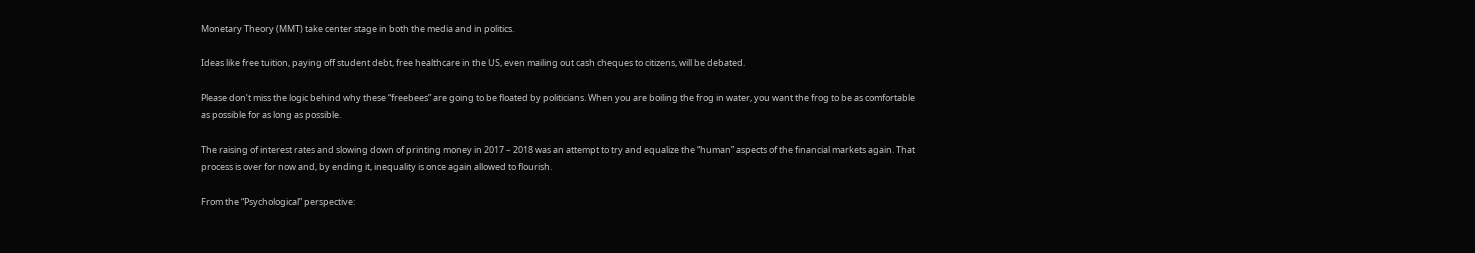Monetary Theory (MMT) take center stage in both the media and in politics.

Ideas like free tuition, paying off student debt, free healthcare in the US, even mailing out cash cheques to citizens, will be debated.

Please don’t miss the logic behind why these “freebees” are going to be floated by politicians. When you are boiling the frog in water, you want the frog to be as comfortable as possible for as long as possible.

The raising of interest rates and slowing down of printing money in 2017 – 2018 was an attempt to try and equalize the “human” aspects of the financial markets again. That process is over for now and, by ending it, inequality is once again allowed to flourish.

From the “Psychological” perspective: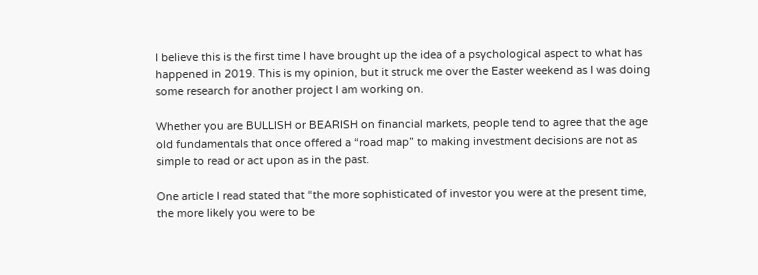I believe this is the first time I have brought up the idea of a psychological aspect to what has happened in 2019. This is my opinion, but it struck me over the Easter weekend as I was doing some research for another project I am working on.

Whether you are BULLISH or BEARISH on financial markets, people tend to agree that the age old fundamentals that once offered a “road map” to making investment decisions are not as simple to read or act upon as in the past.

One article I read stated that “the more sophisticated of investor you were at the present time, the more likely you were to be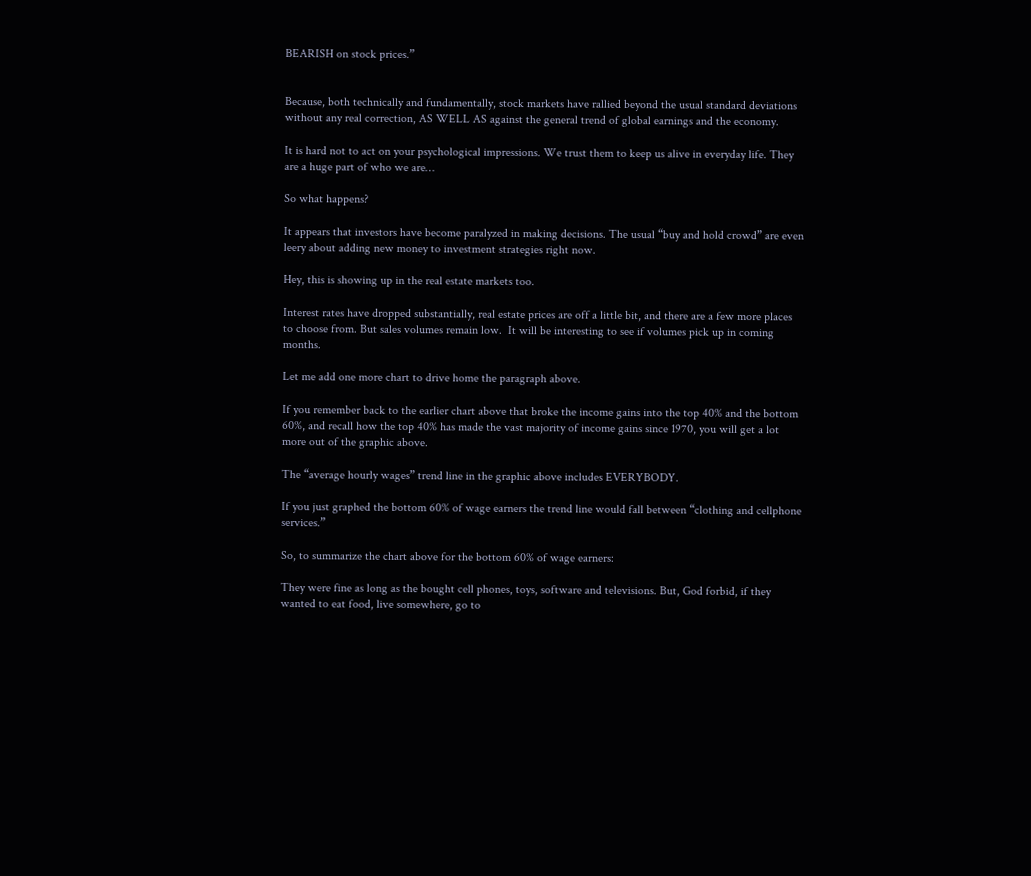BEARISH on stock prices.”


Because, both technically and fundamentally, stock markets have rallied beyond the usual standard deviations without any real correction, AS WELL AS against the general trend of global earnings and the economy.

It is hard not to act on your psychological impressions. We trust them to keep us alive in everyday life. They are a huge part of who we are…

So what happens?

It appears that investors have become paralyzed in making decisions. The usual “buy and hold crowd” are even leery about adding new money to investment strategies right now.

Hey, this is showing up in the real estate markets too.

Interest rates have dropped substantially, real estate prices are off a little bit, and there are a few more places to choose from. But sales volumes remain low.  It will be interesting to see if volumes pick up in coming months.

Let me add one more chart to drive home the paragraph above.

If you remember back to the earlier chart above that broke the income gains into the top 40% and the bottom 60%, and recall how the top 40% has made the vast majority of income gains since 1970, you will get a lot more out of the graphic above.

The “average hourly wages” trend line in the graphic above includes EVERYBODY.

If you just graphed the bottom 60% of wage earners the trend line would fall between “clothing and cellphone services.”

So, to summarize the chart above for the bottom 60% of wage earners:

They were fine as long as the bought cell phones, toys, software and televisions. But, God forbid, if they wanted to eat food, live somewhere, go to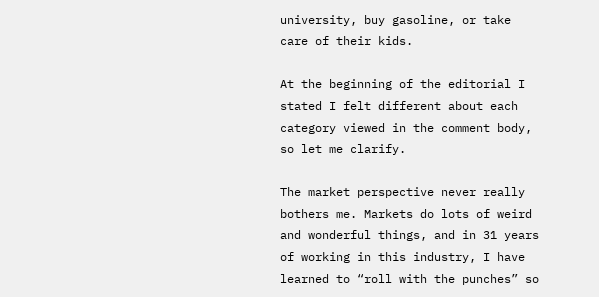university, buy gasoline, or take care of their kids.

At the beginning of the editorial I stated I felt different about each category viewed in the comment body, so let me clarify.

The market perspective never really bothers me. Markets do lots of weird and wonderful things, and in 31 years of working in this industry, I have learned to “roll with the punches” so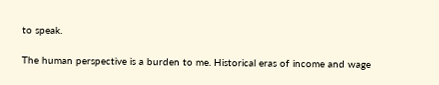to speak.

The human perspective is a burden to me. Historical eras of income and wage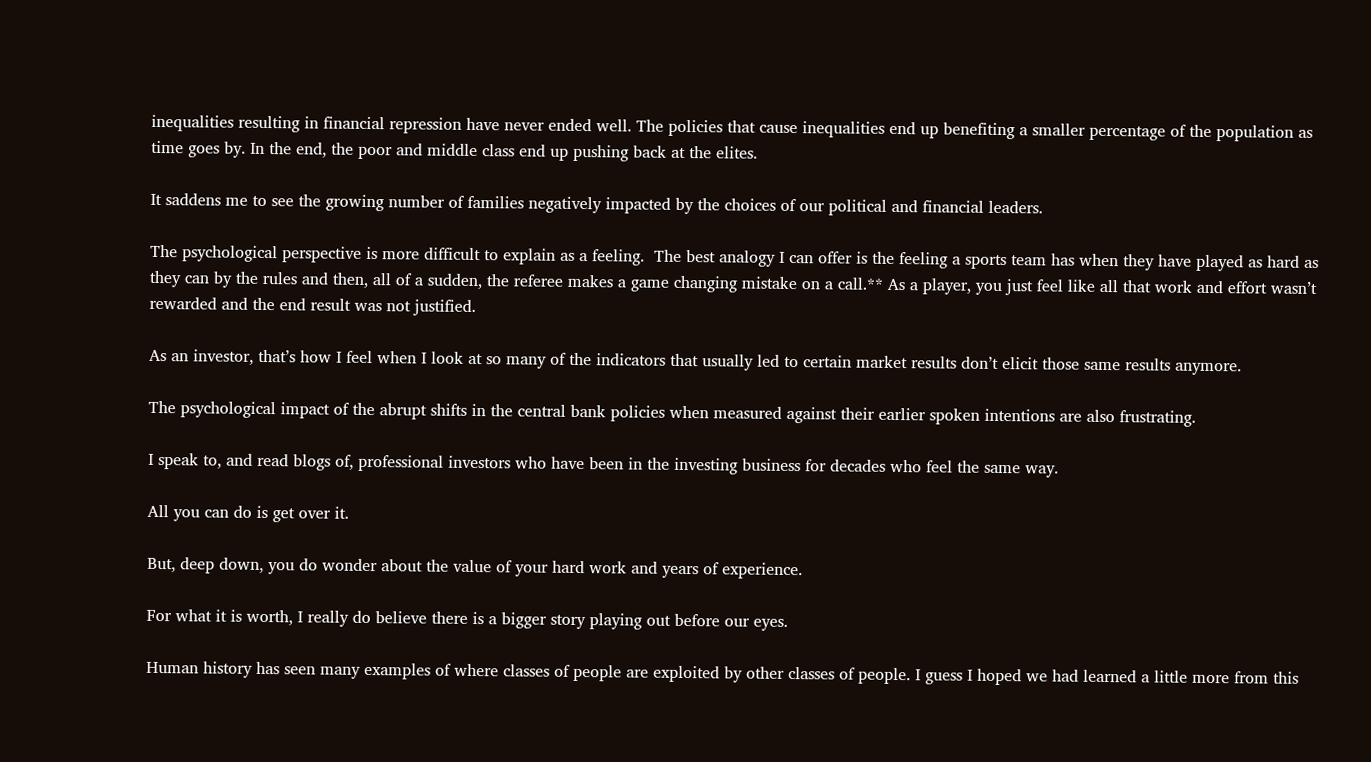inequalities resulting in financial repression have never ended well. The policies that cause inequalities end up benefiting a smaller percentage of the population as time goes by. In the end, the poor and middle class end up pushing back at the elites.

It saddens me to see the growing number of families negatively impacted by the choices of our political and financial leaders.

The psychological perspective is more difficult to explain as a feeling.  The best analogy I can offer is the feeling a sports team has when they have played as hard as they can by the rules and then, all of a sudden, the referee makes a game changing mistake on a call.** As a player, you just feel like all that work and effort wasn’t rewarded and the end result was not justified.

As an investor, that’s how I feel when I look at so many of the indicators that usually led to certain market results don’t elicit those same results anymore.

The psychological impact of the abrupt shifts in the central bank policies when measured against their earlier spoken intentions are also frustrating.

I speak to, and read blogs of, professional investors who have been in the investing business for decades who feel the same way.

All you can do is get over it.

But, deep down, you do wonder about the value of your hard work and years of experience.

For what it is worth, I really do believe there is a bigger story playing out before our eyes.

Human history has seen many examples of where classes of people are exploited by other classes of people. I guess I hoped we had learned a little more from this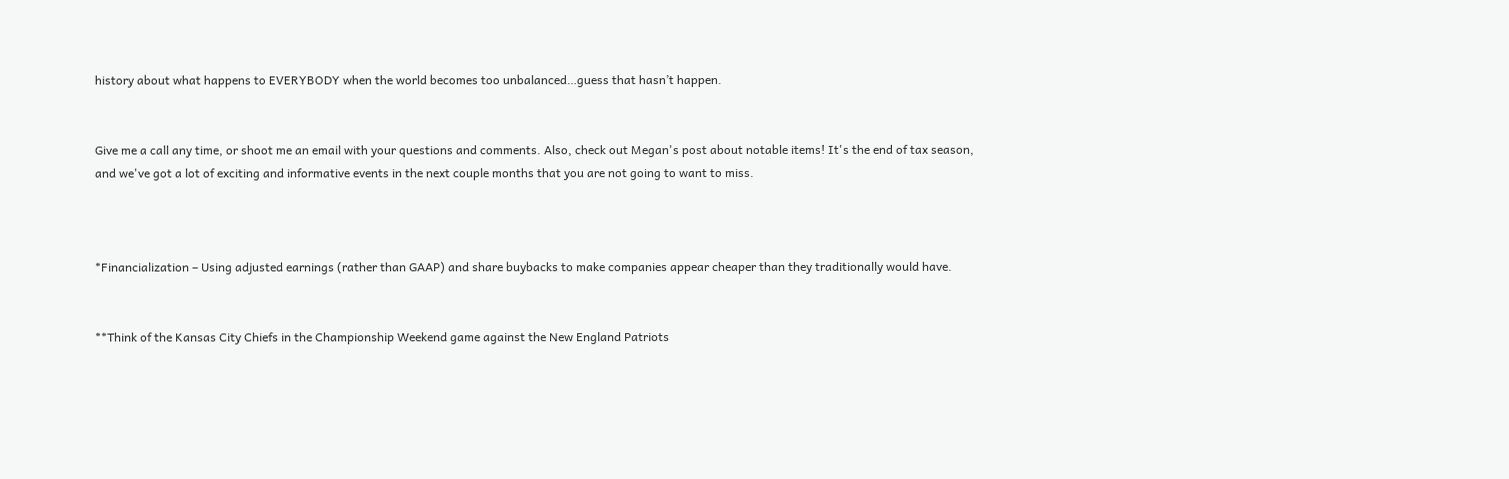history about what happens to EVERYBODY when the world becomes too unbalanced…guess that hasn’t happen.


Give me a call any time, or shoot me an email with your questions and comments. Also, check out Megan's post about notable items! It's the end of tax season, and we've got a lot of exciting and informative events in the next couple months that you are not going to want to miss.



*Financialization – Using adjusted earnings (rather than GAAP) and share buybacks to make companies appear cheaper than they traditionally would have.


**Think of the Kansas City Chiefs in the Championship Weekend game against the New England Patriots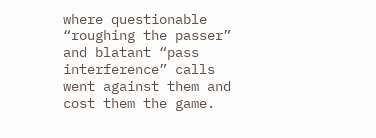where questionable “roughing the passer” and blatant “pass interference” calls went against them and cost them the game.